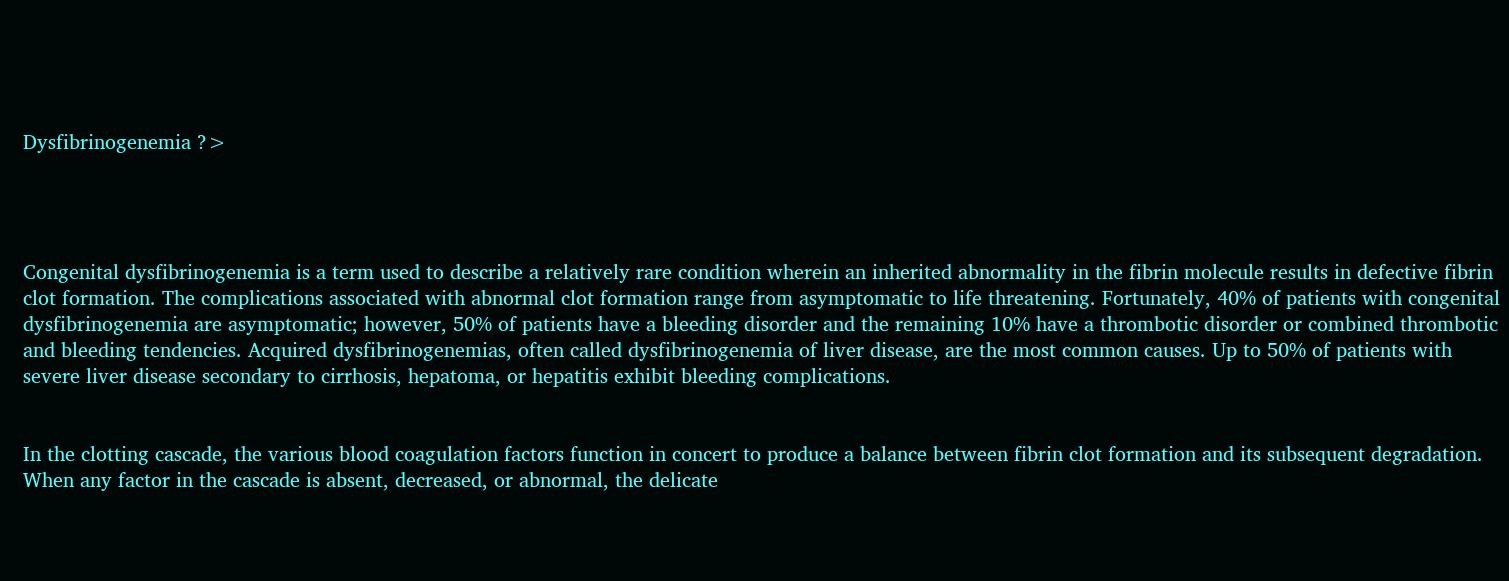Dysfibrinogenemia ?>




Congenital dysfibrinogenemia is a term used to describe a relatively rare condition wherein an inherited abnormality in the fibrin molecule results in defective fibrin clot formation. The complications associated with abnormal clot formation range from asymptomatic to life threatening. Fortunately, 40% of patients with congenital dysfibrinogenemia are asymptomatic; however, 50% of patients have a bleeding disorder and the remaining 10% have a thrombotic disorder or combined thrombotic and bleeding tendencies. Acquired dysfibrinogenemias, often called dysfibrinogenemia of liver disease, are the most common causes. Up to 50% of patients with severe liver disease secondary to cirrhosis, hepatoma, or hepatitis exhibit bleeding complications.


In the clotting cascade, the various blood coagulation factors function in concert to produce a balance between fibrin clot formation and its subsequent degradation. When any factor in the cascade is absent, decreased, or abnormal, the delicate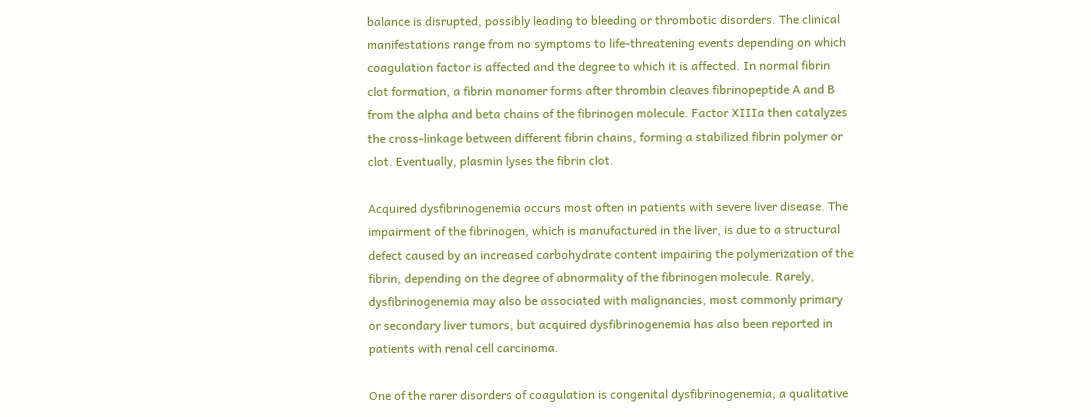balance is disrupted, possibly leading to bleeding or thrombotic disorders. The clinical manifestations range from no symptoms to life-threatening events depending on which coagulation factor is affected and the degree to which it is affected. In normal fibrin clot formation, a fibrin monomer forms after thrombin cleaves fibrinopeptide A and B from the alpha and beta chains of the fibrinogen molecule. Factor XIIIa then catalyzes the cross-linkage between different fibrin chains, forming a stabilized fibrin polymer or clot. Eventually, plasmin lyses the fibrin clot.

Acquired dysfibrinogenemia occurs most often in patients with severe liver disease. The impairment of the fibrinogen, which is manufactured in the liver, is due to a structural defect caused by an increased carbohydrate content impairing the polymerization of the fibrin, depending on the degree of abnormality of the fibrinogen molecule. Rarely, dysfibrinogenemia may also be associated with malignancies, most commonly primary or secondary liver tumors, but acquired dysfibrinogenemia has also been reported in patients with renal cell carcinoma.

One of the rarer disorders of coagulation is congenital dysfibrinogenemia, a qualitative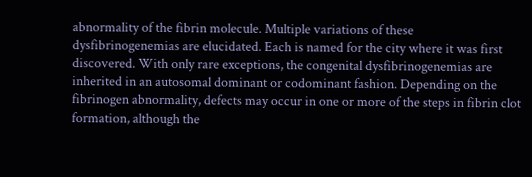abnormality of the fibrin molecule. Multiple variations of these dysfibrinogenemias are elucidated. Each is named for the city where it was first discovered. With only rare exceptions, the congenital dysfibrinogenemias are inherited in an autosomal dominant or codominant fashion. Depending on the fibrinogen abnormality, defects may occur in one or more of the steps in fibrin clot formation, although the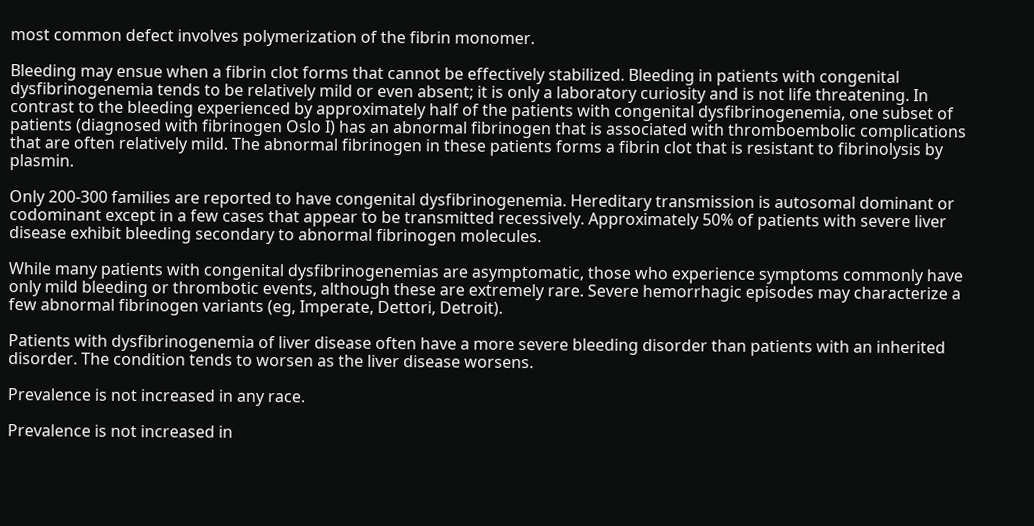most common defect involves polymerization of the fibrin monomer.

Bleeding may ensue when a fibrin clot forms that cannot be effectively stabilized. Bleeding in patients with congenital dysfibrinogenemia tends to be relatively mild or even absent; it is only a laboratory curiosity and is not life threatening. In contrast to the bleeding experienced by approximately half of the patients with congenital dysfibrinogenemia, one subset of patients (diagnosed with fibrinogen Oslo I) has an abnormal fibrinogen that is associated with thromboembolic complications that are often relatively mild. The abnormal fibrinogen in these patients forms a fibrin clot that is resistant to fibrinolysis by plasmin.

Only 200-300 families are reported to have congenital dysfibrinogenemia. Hereditary transmission is autosomal dominant or codominant except in a few cases that appear to be transmitted recessively. Approximately 50% of patients with severe liver disease exhibit bleeding secondary to abnormal fibrinogen molecules.

While many patients with congenital dysfibrinogenemias are asymptomatic, those who experience symptoms commonly have only mild bleeding or thrombotic events, although these are extremely rare. Severe hemorrhagic episodes may characterize a few abnormal fibrinogen variants (eg, Imperate, Dettori, Detroit).

Patients with dysfibrinogenemia of liver disease often have a more severe bleeding disorder than patients with an inherited disorder. The condition tends to worsen as the liver disease worsens.

Prevalence is not increased in any race.

Prevalence is not increased in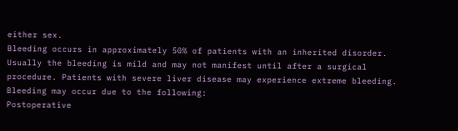either sex.
Bleeding occurs in approximately 50% of patients with an inherited disorder. Usually the bleeding is mild and may not manifest until after a surgical procedure. Patients with severe liver disease may experience extreme bleeding. Bleeding may occur due to the following:
Postoperative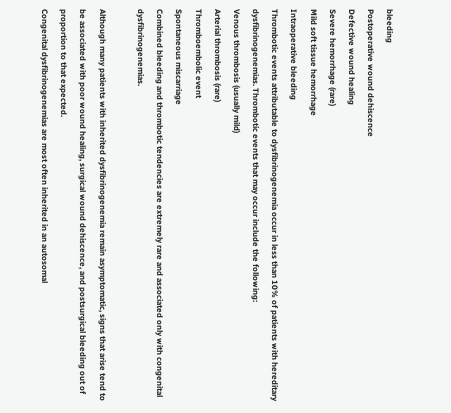bleeding
Postoperative wound dehiscence
Defective wound healing
Severe hemorrhage (rare)
Mild soft tissue hemorrhage
Intraoperative bleeding
Thrombotic events attributable to dysfibrinogenemia occur in less than 10% of patients with hereditary dysfibrinogenemias. Thrombotic events that may occur include the following:
Venous thrombosis (usually mild)
Arterial thrombosis (rare)
Thromboembolic event
Spontaneous miscarriage
Combined bleeding and thrombotic tendencies are extremely rare and associated only with congenital dysfibrinogenemias.

Although many patients with inherited dysfibrinogenemia remain asymptomatic, signs that arise tend to be associated with poor wound healing, surgical wound dehiscence, and postsurgical bleeding out of proportion to that expected.
Congenital dysfibrinogenemias are most often inherited in an autosomal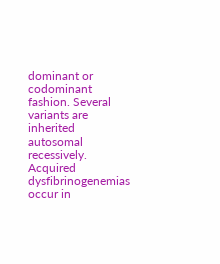dominant or codominant fashion. Several variants are inherited autosomal recessively.
Acquired dysfibrinogenemias occur in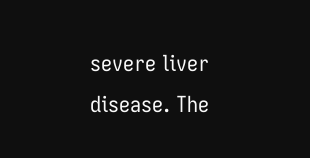severe liver disease. The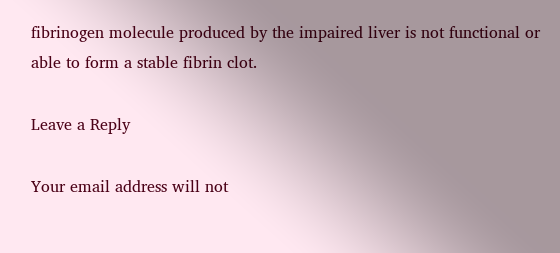fibrinogen molecule produced by the impaired liver is not functional or able to form a stable fibrin clot.

Leave a Reply

Your email address will not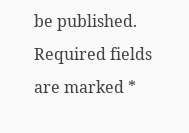be published. Required fields are marked *